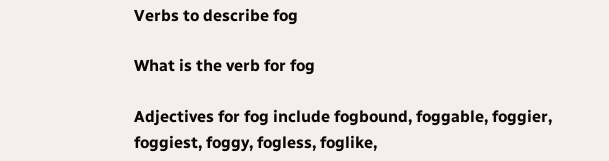Verbs to describe fog

What is the verb for fog

Adjectives for fog include fogbound, foggable, foggier, foggiest, foggy, fogless, foglike,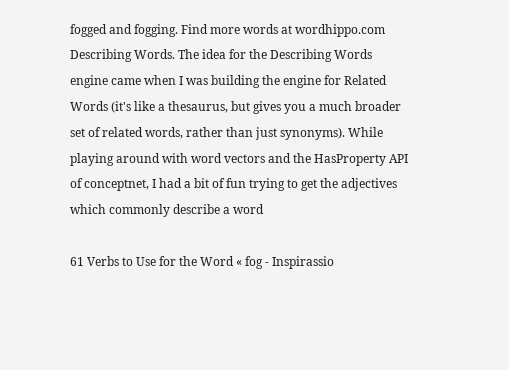fogged and fogging. Find more words at wordhippo.com Describing Words. The idea for the Describing Words engine came when I was building the engine for Related Words (it's like a thesaurus, but gives you a much broader set of related words, rather than just synonyms). While playing around with word vectors and the HasProperty API of conceptnet, I had a bit of fun trying to get the adjectives which commonly describe a word

61 Verbs to Use for the Word « fog - Inspirassio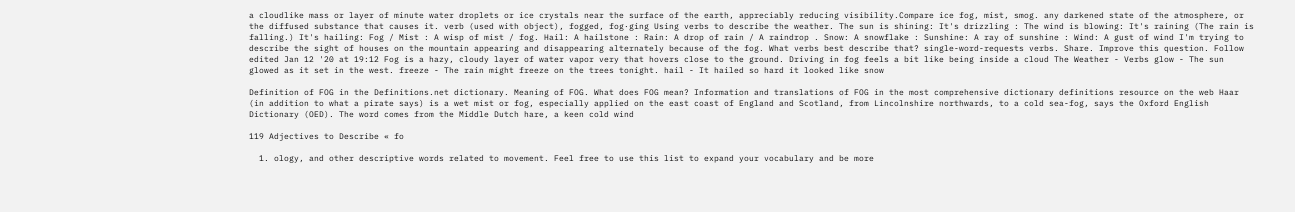a cloudlike mass or layer of minute water droplets or ice crystals near the surface of the earth, appreciably reducing visibility.Compare ice fog, mist, smog. any darkened state of the atmosphere, or the diffused substance that causes it. verb (used with object), fogged, fog·ging Using verbs to describe the weather. The sun is shining: It's drizzling : The wind is blowing: It's raining (The rain is falling.) It's hailing: Fog / Mist : A wisp of mist / fog. Hail: A hailstone : Rain: A drop of rain / A raindrop . Snow: A snowflake : Sunshine: A ray of sunshine : Wind: A gust of wind I'm trying to describe the sight of houses on the mountain appearing and disappearing alternately because of the fog. What verbs best describe that? single-word-requests verbs. Share. Improve this question. Follow edited Jan 12 '20 at 19:12 Fog is a hazy, cloudy layer of water vapor very that hovers close to the ground. Driving in fog feels a bit like being inside a cloud The Weather - Verbs glow - The sun glowed as it set in the west. freeze - The rain might freeze on the trees tonight. hail - It hailed so hard it looked like snow

Definition of FOG in the Definitions.net dictionary. Meaning of FOG. What does FOG mean? Information and translations of FOG in the most comprehensive dictionary definitions resource on the web Haar (in addition to what a pirate says) is a wet mist or fog, especially applied on the east coast of England and Scotland, from Lincolnshire northwards, to a cold sea-fog, says the Oxford English Dictionary (OED). The word comes from the Middle Dutch hare, a keen cold wind

119 Adjectives to Describe « fo

  1. ology, and other descriptive words related to movement. Feel free to use this list to expand your vocabulary and be more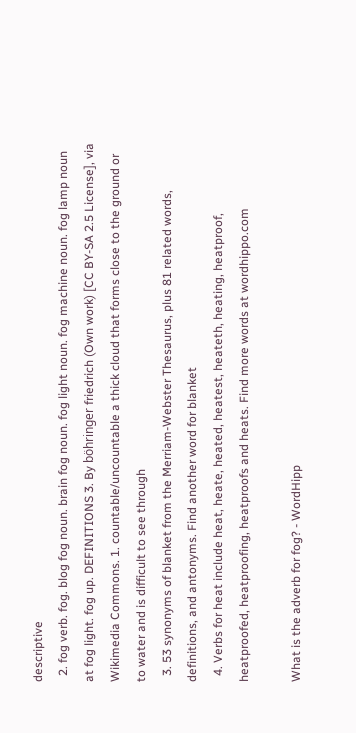descriptive
  2. fog verb. fog. blog fog noun. brain fog noun. fog light noun. fog machine noun. fog lamp noun at fog light. fog up. DEFINITIONS 3. By böhringer friedrich (Own work) [CC BY-SA 2.5 License], via Wikimedia Commons. 1. countable/uncountable a thick cloud that forms close to the ground or to water and is difficult to see through
  3. 53 synonyms of blanket from the Merriam-Webster Thesaurus, plus 81 related words, definitions, and antonyms. Find another word for blanket
  4. Verbs for heat include heat, heate, heated, heatest, heateth, heating, heatproof, heatproofed, heatproofing, heatproofs and heats. Find more words at wordhippo.com

What is the adverb for fog? - WordHipp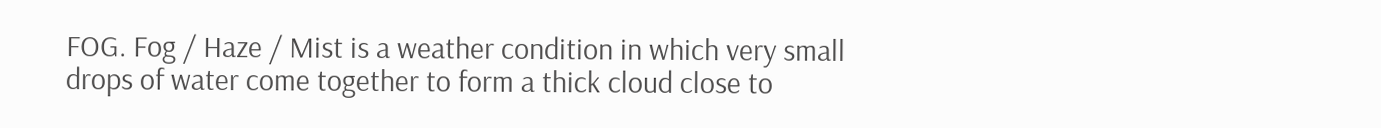FOG. Fog / Haze / Mist is a weather condition in which very small drops of water come together to form a thick cloud close to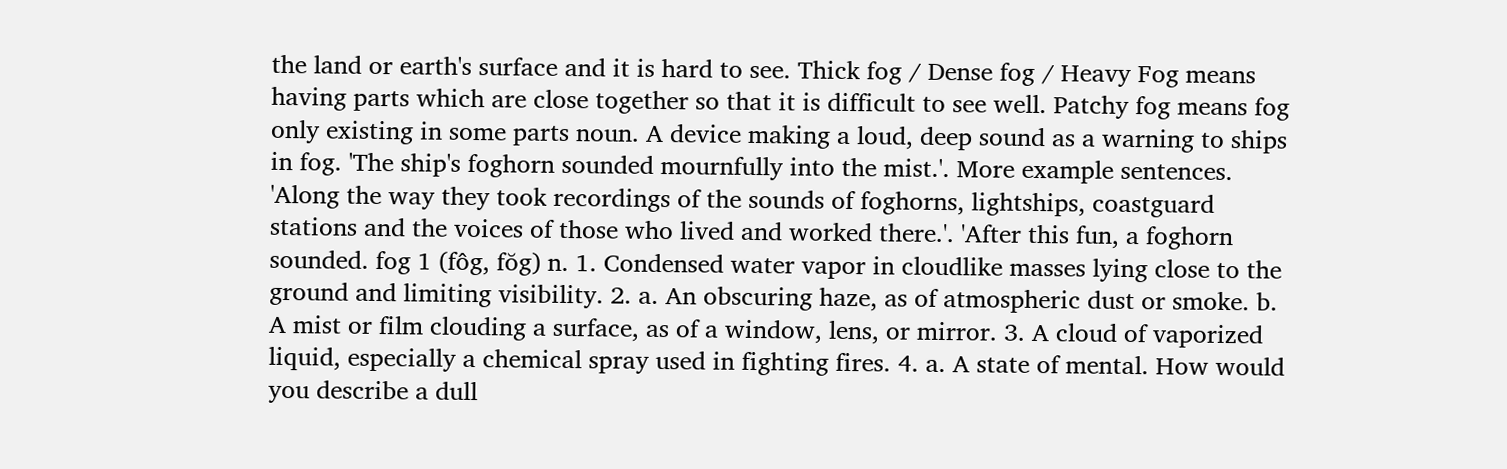the land or earth's surface and it is hard to see. Thick fog / Dense fog / Heavy Fog means having parts which are close together so that it is difficult to see well. Patchy fog means fog only existing in some parts noun. A device making a loud, deep sound as a warning to ships in fog. 'The ship's foghorn sounded mournfully into the mist.'. More example sentences. 'Along the way they took recordings of the sounds of foghorns, lightships, coastguard stations and the voices of those who lived and worked there.'. 'After this fun, a foghorn sounded. fog 1 (fôg, fŏg) n. 1. Condensed water vapor in cloudlike masses lying close to the ground and limiting visibility. 2. a. An obscuring haze, as of atmospheric dust or smoke. b. A mist or film clouding a surface, as of a window, lens, or mirror. 3. A cloud of vaporized liquid, especially a chemical spray used in fighting fires. 4. a. A state of mental. How would you describe a dull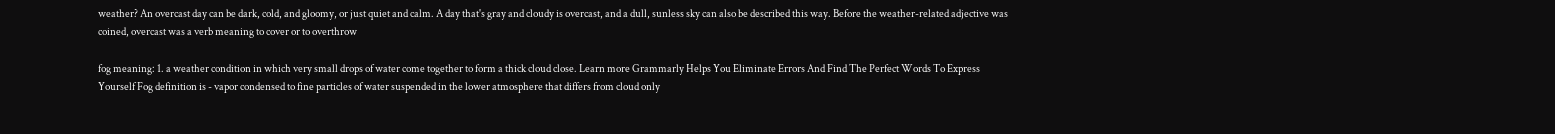weather? An overcast day can be dark, cold, and gloomy, or just quiet and calm. A day that's gray and cloudy is overcast, and a dull, sunless sky can also be described this way. Before the weather-related adjective was coined, overcast was a verb meaning to cover or to overthrow

fog meaning: 1. a weather condition in which very small drops of water come together to form a thick cloud close. Learn more Grammarly Helps You Eliminate Errors And Find The Perfect Words To Express Yourself Fog definition is - vapor condensed to fine particles of water suspended in the lower atmosphere that differs from cloud only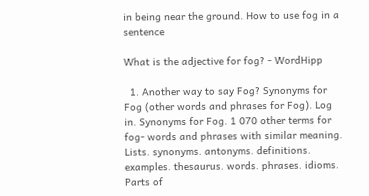in being near the ground. How to use fog in a sentence

What is the adjective for fog? - WordHipp

  1. Another way to say Fog? Synonyms for Fog (other words and phrases for Fog). Log in. Synonyms for Fog. 1 070 other terms for fog- words and phrases with similar meaning. Lists. synonyms. antonyms. definitions. examples. thesaurus. words. phrases. idioms. Parts of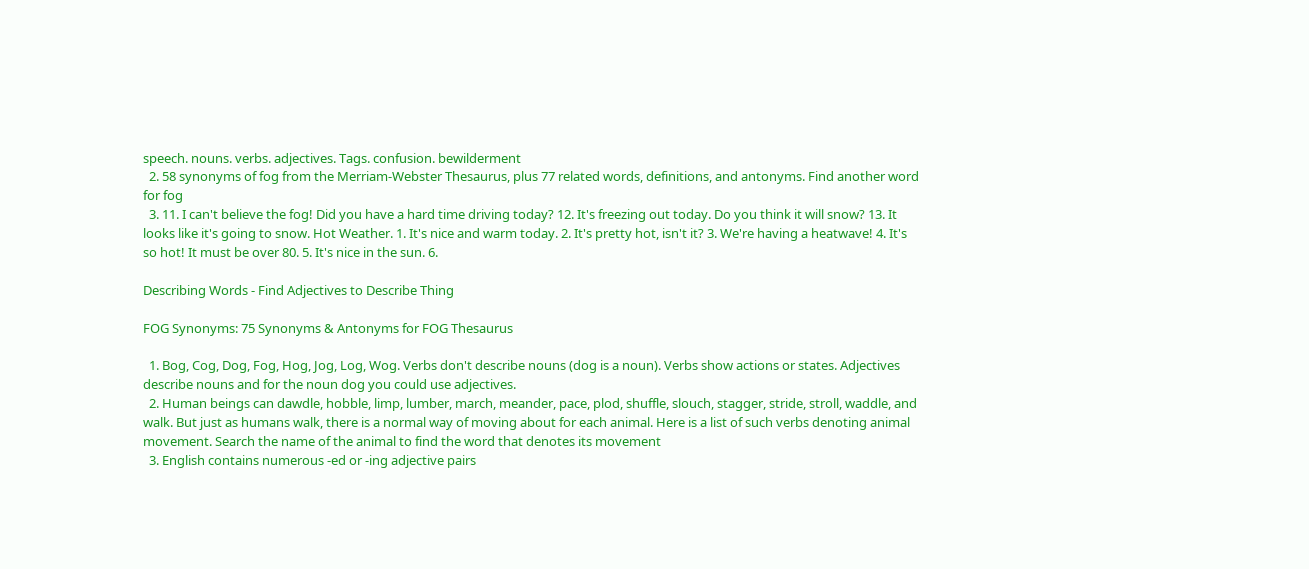speech. nouns. verbs. adjectives. Tags. confusion. bewilderment
  2. 58 synonyms of fog from the Merriam-Webster Thesaurus, plus 77 related words, definitions, and antonyms. Find another word for fog
  3. 11. I can't believe the fog! Did you have a hard time driving today? 12. It's freezing out today. Do you think it will snow? 13. It looks like it's going to snow. Hot Weather. 1. It's nice and warm today. 2. It's pretty hot, isn't it? 3. We're having a heatwave! 4. It's so hot! It must be over 80. 5. It's nice in the sun. 6.

Describing Words - Find Adjectives to Describe Thing

FOG Synonyms: 75 Synonyms & Antonyms for FOG Thesaurus

  1. Bog, Cog, Dog, Fog, Hog, Jog, Log, Wog. Verbs don't describe nouns (dog is a noun). Verbs show actions or states. Adjectives describe nouns and for the noun dog you could use adjectives.
  2. Human beings can dawdle, hobble, limp, lumber, march, meander, pace, plod, shuffle, slouch, stagger, stride, stroll, waddle, and walk. But just as humans walk, there is a normal way of moving about for each animal. Here is a list of such verbs denoting animal movement. Search the name of the animal to find the word that denotes its movement
  3. English contains numerous -ed or -ing adjective pairs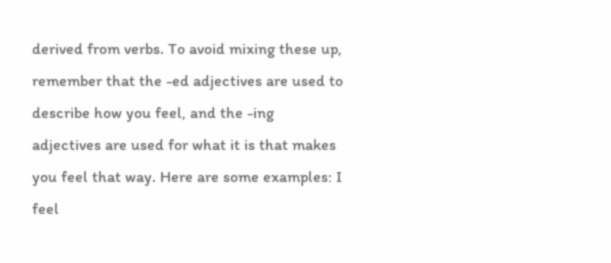derived from verbs. To avoid mixing these up, remember that the -ed adjectives are used to describe how you feel, and the -ing adjectives are used for what it is that makes you feel that way. Here are some examples: I feel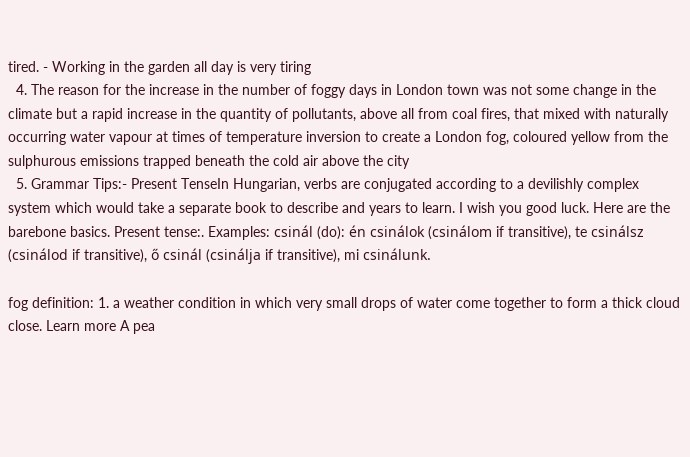tired. - Working in the garden all day is very tiring
  4. The reason for the increase in the number of foggy days in London town was not some change in the climate but a rapid increase in the quantity of pollutants, above all from coal fires, that mixed with naturally occurring water vapour at times of temperature inversion to create a London fog, coloured yellow from the sulphurous emissions trapped beneath the cold air above the city
  5. Grammar Tips:- Present TenseIn Hungarian, verbs are conjugated according to a devilishly complex system which would take a separate book to describe and years to learn. I wish you good luck. Here are the barebone basics. Present tense:. Examples: csinál (do): én csinálok (csinálom if transitive), te csinálsz (csinálod if transitive), ő csinál (csinálja if transitive), mi csinálunk.

fog definition: 1. a weather condition in which very small drops of water come together to form a thick cloud close. Learn more A pea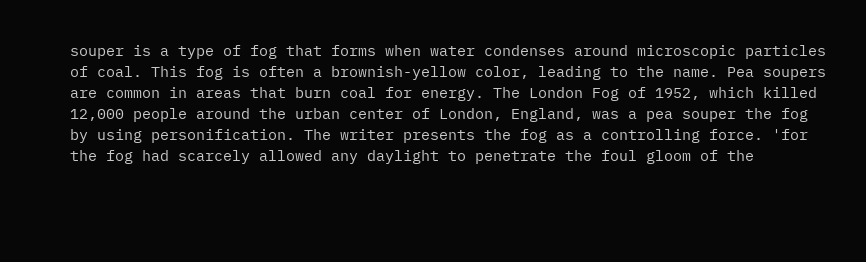souper is a type of fog that forms when water condenses around microscopic particles of coal. This fog is often a brownish-yellow color, leading to the name. Pea soupers are common in areas that burn coal for energy. The London Fog of 1952, which killed 12,000 people around the urban center of London, England, was a pea souper the fog by using personification. The writer presents the fog as a controlling force. 'for the fog had scarcely allowed any daylight to penetrate the foul gloom of the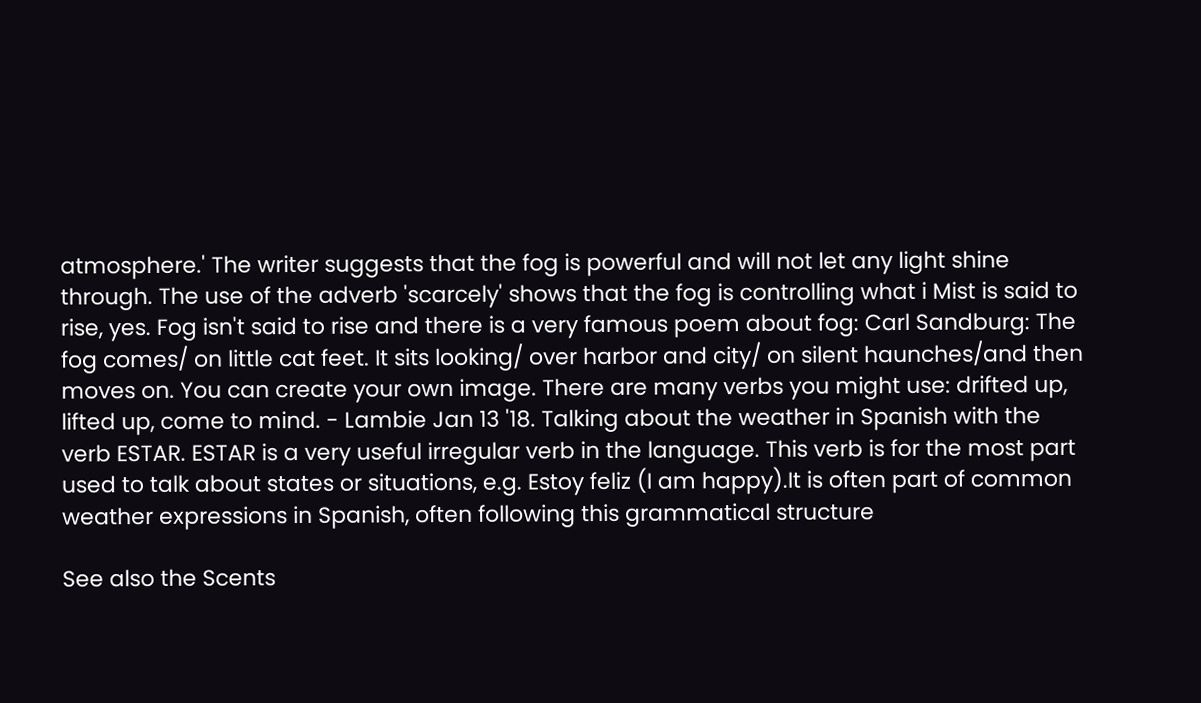atmosphere.' The writer suggests that the fog is powerful and will not let any light shine through. The use of the adverb 'scarcely' shows that the fog is controlling what i Mist is said to rise, yes. Fog isn't said to rise and there is a very famous poem about fog: Carl Sandburg: The fog comes/ on little cat feet. It sits looking/ over harbor and city/ on silent haunches/and then moves on. You can create your own image. There are many verbs you might use: drifted up, lifted up, come to mind. - Lambie Jan 13 '18. Talking about the weather in Spanish with the verb ESTAR. ESTAR is a very useful irregular verb in the language. This verb is for the most part used to talk about states or situations, e.g. Estoy feliz (I am happy).It is often part of common weather expressions in Spanish, often following this grammatical structure

See also the Scents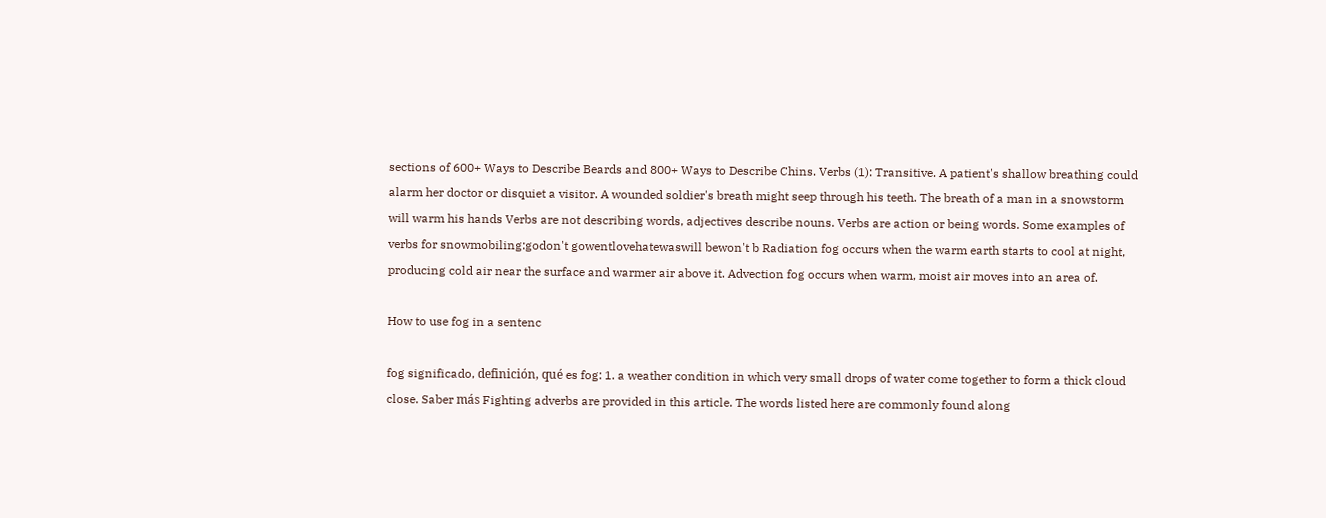sections of 600+ Ways to Describe Beards and 800+ Ways to Describe Chins. Verbs (1): Transitive. A patient's shallow breathing could alarm her doctor or disquiet a visitor. A wounded soldier's breath might seep through his teeth. The breath of a man in a snowstorm will warm his hands Verbs are not describing words, adjectives describe nouns. Verbs are action or being words. Some examples of verbs for snowmobiling:godon't gowentlovehatewaswill bewon't b Radiation fog occurs when the warm earth starts to cool at night, producing cold air near the surface and warmer air above it. Advection fog occurs when warm, moist air moves into an area of.

How to use fog in a sentenc

fog significado, definición, qué es fog: 1. a weather condition in which very small drops of water come together to form a thick cloud close. Saber más Fighting adverbs are provided in this article. The words listed here are commonly found along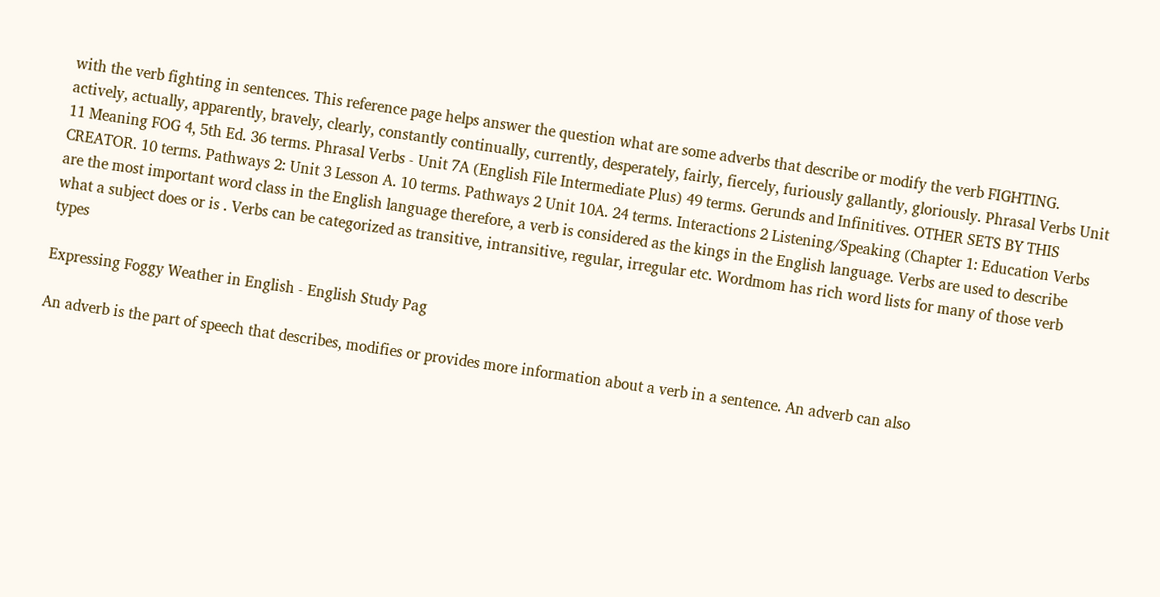with the verb fighting in sentences. This reference page helps answer the question what are some adverbs that describe or modify the verb FIGHTING. actively, actually, apparently, bravely, clearly, constantly continually, currently, desperately, fairly, fiercely, furiously gallantly, gloriously. Phrasal Verbs Unit 11 Meaning FOG 4, 5th Ed. 36 terms. Phrasal Verbs - Unit 7A (English File Intermediate Plus) 49 terms. Gerunds and Infinitives. OTHER SETS BY THIS CREATOR. 10 terms. Pathways 2: Unit 3 Lesson A. 10 terms. Pathways 2 Unit 10A. 24 terms. Interactions 2 Listening/Speaking (Chapter 1: Education Verbs are the most important word class in the English language therefore, a verb is considered as the kings in the English language. Verbs are used to describe what a subject does or is . Verbs can be categorized as transitive, intransitive, regular, irregular etc. Wordmom has rich word lists for many of those verb types

Expressing Foggy Weather in English - English Study Pag

An adverb is the part of speech that describes, modifies or provides more information about a verb in a sentence. An adverb can also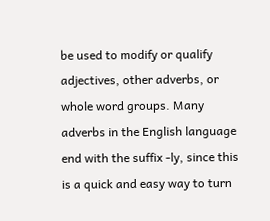be used to modify or qualify adjectives, other adverbs, or whole word groups. Many adverbs in the English language end with the suffix -ly, since this is a quick and easy way to turn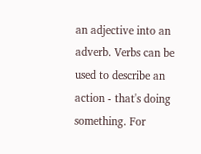an adjective into an adverb. Verbs can be used to describe an action - that's doing something. For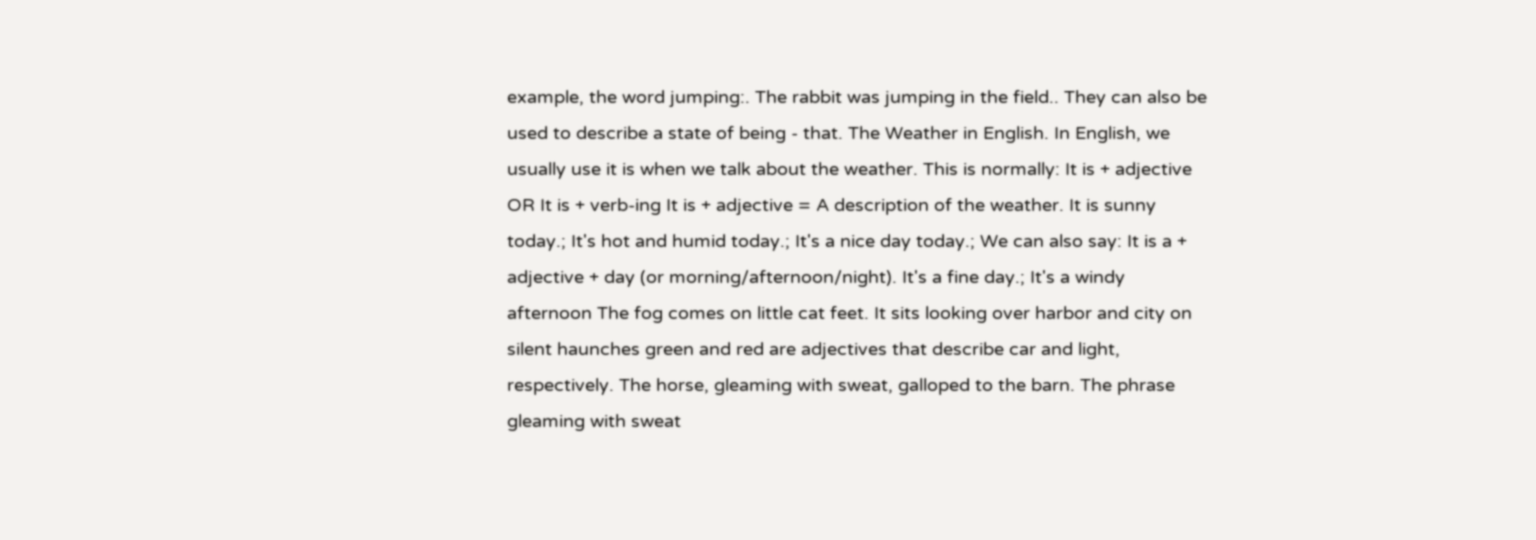example, the word jumping:. The rabbit was jumping in the field.. They can also be used to describe a state of being - that. The Weather in English. In English, we usually use it is when we talk about the weather. This is normally: It is + adjective OR It is + verb-ing It is + adjective = A description of the weather. It is sunny today.; It's hot and humid today.; It's a nice day today.; We can also say: It is a + adjective + day (or morning/afternoon/night). It's a fine day.; It's a windy afternoon The fog comes on little cat feet. It sits looking over harbor and city on silent haunches green and red are adjectives that describe car and light, respectively. The horse, gleaming with sweat, galloped to the barn. The phrase gleaming with sweat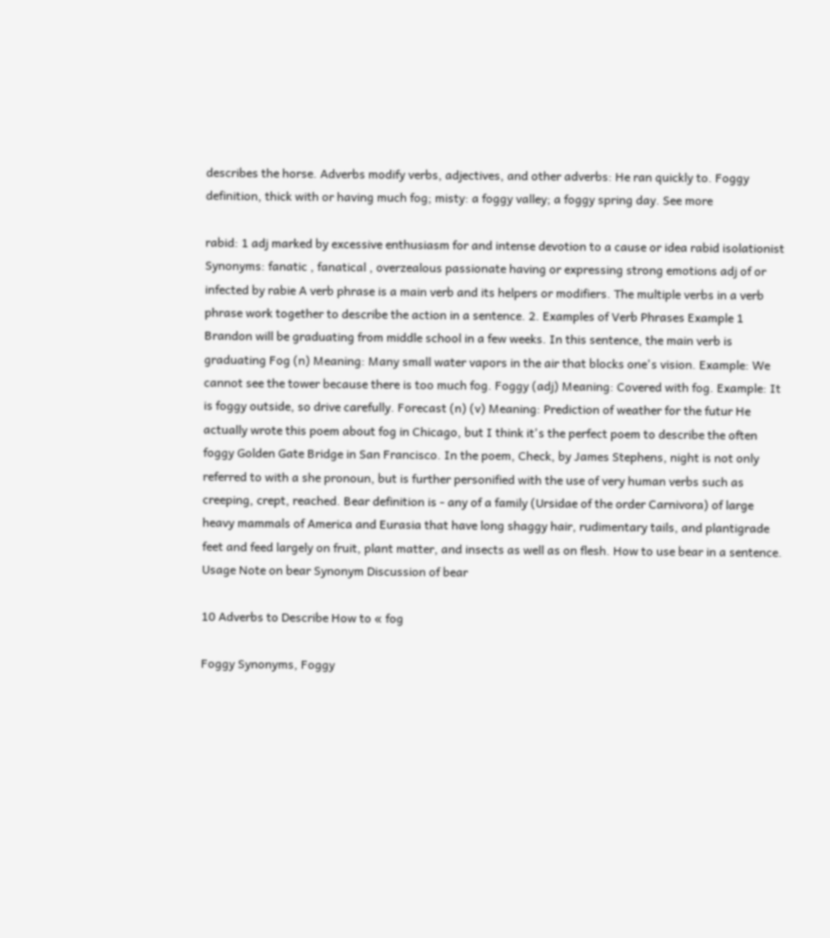describes the horse. Adverbs modify verbs, adjectives, and other adverbs: He ran quickly to. Foggy definition, thick with or having much fog; misty: a foggy valley; a foggy spring day. See more

rabid: 1 adj marked by excessive enthusiasm for and intense devotion to a cause or idea rabid isolationist Synonyms: fanatic , fanatical , overzealous passionate having or expressing strong emotions adj of or infected by rabie A verb phrase is a main verb and its helpers or modifiers. The multiple verbs in a verb phrase work together to describe the action in a sentence. 2. Examples of Verb Phrases Example 1 Brandon will be graduating from middle school in a few weeks. In this sentence, the main verb is graduating Fog (n) Meaning: Many small water vapors in the air that blocks one's vision. Example: We cannot see the tower because there is too much fog. Foggy (adj) Meaning: Covered with fog. Example: It is foggy outside, so drive carefully. Forecast (n) (v) Meaning: Prediction of weather for the futur He actually wrote this poem about fog in Chicago, but I think it's the perfect poem to describe the often foggy Golden Gate Bridge in San Francisco. In the poem, Check, by James Stephens, night is not only referred to with a she pronoun, but is further personified with the use of very human verbs such as creeping, crept, reached. Bear definition is - any of a family (Ursidae of the order Carnivora) of large heavy mammals of America and Eurasia that have long shaggy hair, rudimentary tails, and plantigrade feet and feed largely on fruit, plant matter, and insects as well as on flesh. How to use bear in a sentence. Usage Note on bear Synonym Discussion of bear

10 Adverbs to Describe How to « fog

Foggy Synonyms, Foggy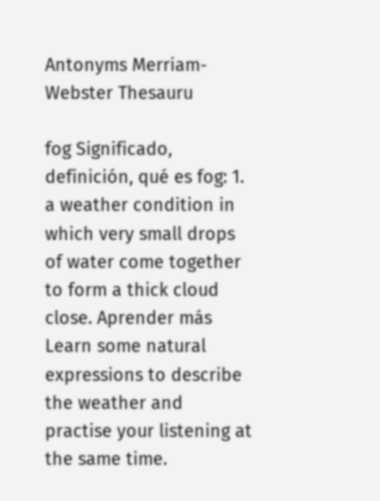Antonyms Merriam-Webster Thesauru

fog Significado, definición, qué es fog: 1. a weather condition in which very small drops of water come together to form a thick cloud close. Aprender más Learn some natural expressions to describe the weather and practise your listening at the same time.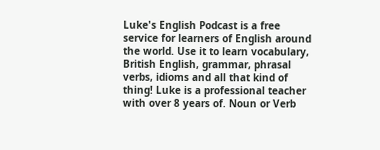Luke's English Podcast is a free service for learners of English around the world. Use it to learn vocabulary, British English, grammar, phrasal verbs, idioms and all that kind of thing! Luke is a professional teacher with over 8 years of. Noun or Verb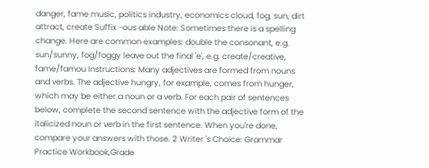danger, fame music, politics industry, economics cloud, fog, sun, dirt attract, create Suffix -ous able Note: Sometimes there is a spelling change. Here are common examples: double the consonant, e.g. sun/sunny, fog/foggy leave out the final 'e', e.g. create/creative, fame/famou Instructions: Many adjectives are formed from nouns and verbs. The adjective hungry, for example, comes from hunger, which may be either a noun or a verb. For each pair of sentences below, complete the second sentence with the adjective form of the italicized noun or verb in the first sentence. When you're done, compare your answers with those. 2 Writer 's Choice: Grammar Practice Workbook,Grade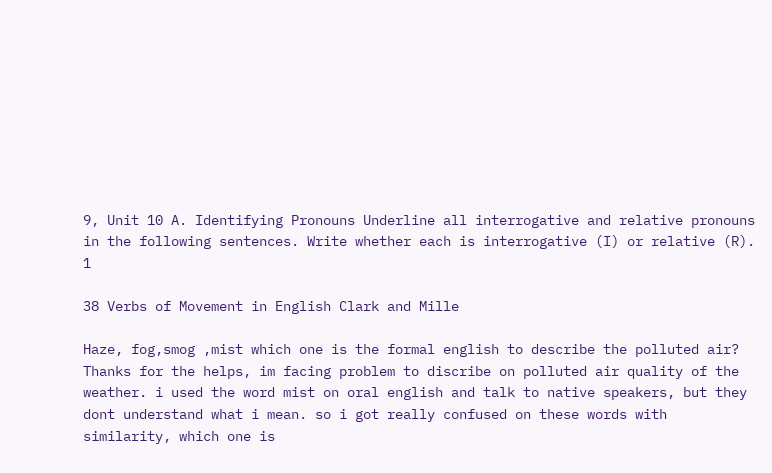9, Unit 10 A. Identifying Pronouns Underline all interrogative and relative pronouns in the following sentences. Write whether each is interrogative (I) or relative (R). 1

38 Verbs of Movement in English Clark and Mille

Haze, fog,smog ,mist which one is the formal english to describe the polluted air? Thanks for the helps, im facing problem to discribe on polluted air quality of the weather. i used the word mist on oral english and talk to native speakers, but they dont understand what i mean. so i got really confused on these words with similarity, which one is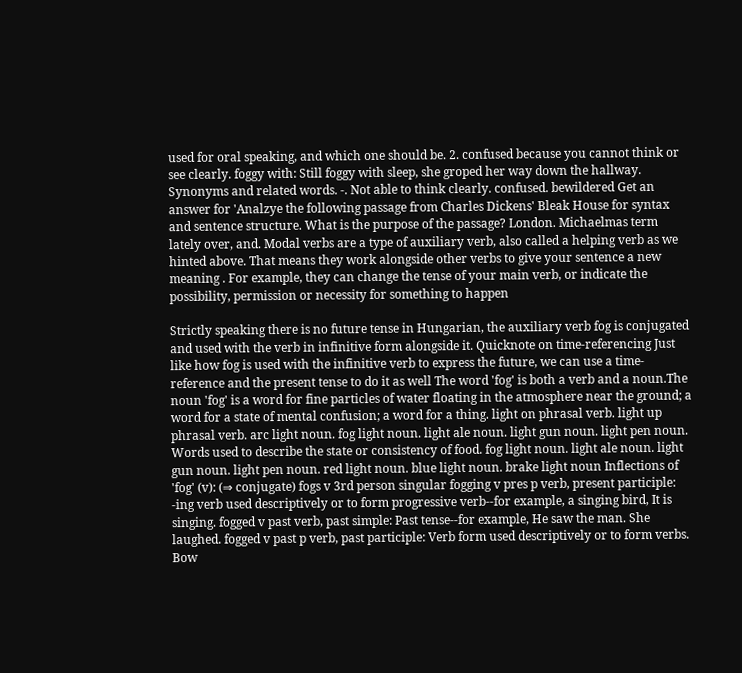used for oral speaking, and which one should be. 2. confused because you cannot think or see clearly. foggy with: Still foggy with sleep, she groped her way down the hallway. Synonyms and related words. -. Not able to think clearly. confused. bewildered Get an answer for 'Analzye the following passage from Charles Dickens' Bleak House for syntax and sentence structure. What is the purpose of the passage? London. Michaelmas term lately over, and. Modal verbs are a type of auxiliary verb, also called a helping verb as we hinted above. That means they work alongside other verbs to give your sentence a new meaning . For example, they can change the tense of your main verb, or indicate the possibility, permission or necessity for something to happen

Strictly speaking there is no future tense in Hungarian, the auxiliary verb fog is conjugated and used with the verb in infinitive form alongside it. Quicknote on time-referencing Just like how fog is used with the infinitive verb to express the future, we can use a time-reference and the present tense to do it as well The word 'fog' is both a verb and a noun.The noun 'fog' is a word for fine particles of water floating in the atmosphere near the ground; a word for a state of mental confusion; a word for a thing. light on phrasal verb. light up phrasal verb. arc light noun. fog light noun. light ale noun. light gun noun. light pen noun. Words used to describe the state or consistency of food. fog light noun. light ale noun. light gun noun. light pen noun. red light noun. blue light noun. brake light noun Inflections of 'fog' (v): (⇒ conjugate) fogs v 3rd person singular fogging v pres p verb, present participle: -ing verb used descriptively or to form progressive verb--for example, a singing bird, It is singing. fogged v past verb, past simple: Past tense--for example, He saw the man. She laughed. fogged v past p verb, past participle: Verb form used descriptively or to form verbs. Bow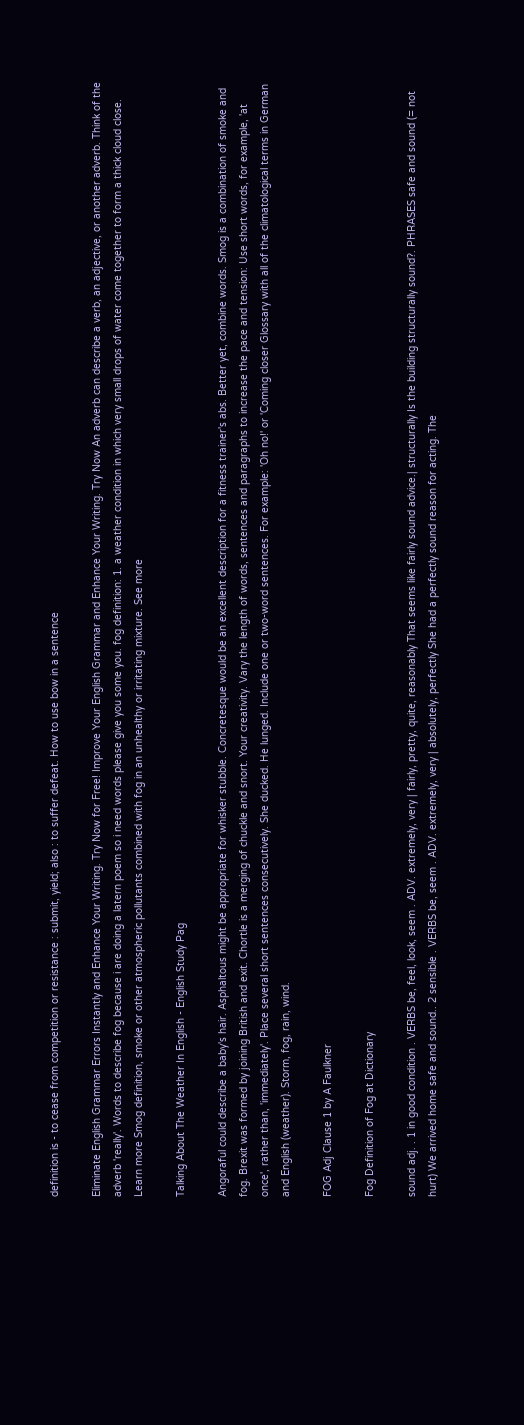definition is - to cease from competition or resistance : submit, yield; also : to suffer defeat. How to use bow in a sentence

Eliminate English Grammar Errors Instantly and Enhance Your Writing. Try Now for Free! Improve Your English Grammar and Enhance Your Writing. Try Now An adverb can describe a verb, an adjective, or another adverb. Think of the adverb 'really'. Words to describe fog because i are doing a latern poem so i need words please give you some you. fog definition: 1. a weather condition in which very small drops of water come together to form a thick cloud close. Learn more Smog definition, smoke or other atmospheric pollutants combined with fog in an unhealthy or irritating mixture. See more

Talking About The Weather In English - English Study Pag

Angoraful could describe a baby's hair. Asphaltous might be appropriate for whisker stubble. Concretesque would be an excellent description for a fitness trainer's abs. Better yet, combine words. Smog is a combination of smoke and fog. Brexit was formed by joining British and exit. Chortle is a merging of chuckle and snort. Your creativity. Vary the length of words, sentences and paragraphs to increase the pace and tension: Use short words, for example, 'at once', rather than, 'immediately'. Place several short sentences consecutively. She ducked. He lunged. Include one or two-word sentences. For example: 'Oh no!' or 'Coming closer Glossary with all of the climatological terms in German and English (weather). Storm, fog, rain, wind.

FOG Adj Clause 1 by A Faulkner

Fog Definition of Fog at Dictionary

sound adj. . 1 in good condition . VERBS be, feel, look, seem . ADV. extremely, very | fairly, pretty, quite, reasonably That seems like fairly sound advice.| structurally Is the building structurally sound?. PHRASES safe and sound (= not hurt) We arrived home safe and sound.. 2 sensible . VERBS be, seem . ADV. extremely, very | absolutely, perfectly She had a perfectly sound reason for acting. The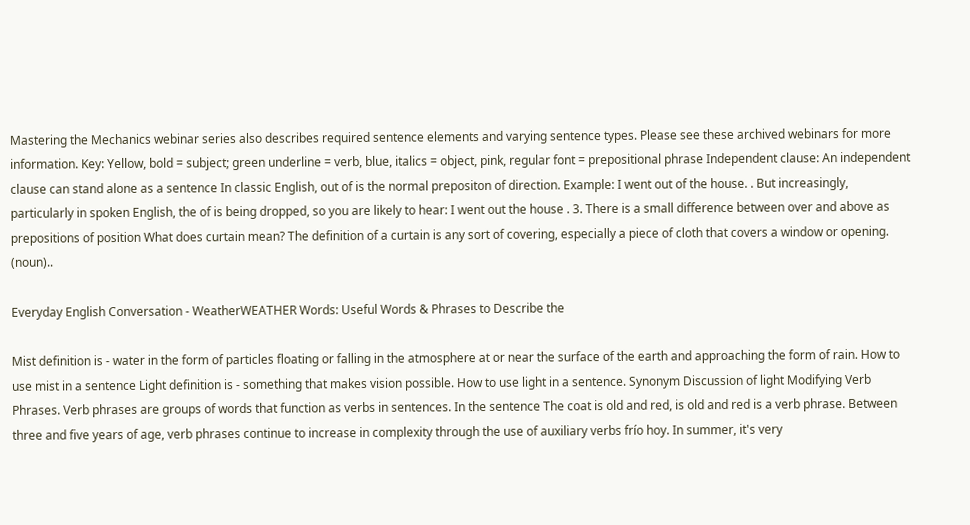Mastering the Mechanics webinar series also describes required sentence elements and varying sentence types. Please see these archived webinars for more information. Key: Yellow, bold = subject; green underline = verb, blue, italics = object, pink, regular font = prepositional phrase Independent clause: An independent clause can stand alone as a sentence In classic English, out of is the normal prepositon of direction. Example: I went out of the house. . But increasingly, particularly in spoken English, the of is being dropped, so you are likely to hear: I went out the house . 3. There is a small difference between over and above as prepositions of position What does curtain mean? The definition of a curtain is any sort of covering, especially a piece of cloth that covers a window or opening. (noun)..

Everyday English Conversation - WeatherWEATHER Words: Useful Words & Phrases to Describe the

Mist definition is - water in the form of particles floating or falling in the atmosphere at or near the surface of the earth and approaching the form of rain. How to use mist in a sentence Light definition is - something that makes vision possible. How to use light in a sentence. Synonym Discussion of light Modifying Verb Phrases. Verb phrases are groups of words that function as verbs in sentences. In the sentence The coat is old and red, is old and red is a verb phrase. Between three and five years of age, verb phrases continue to increase in complexity through the use of auxiliary verbs frío hoy. In summer, it's very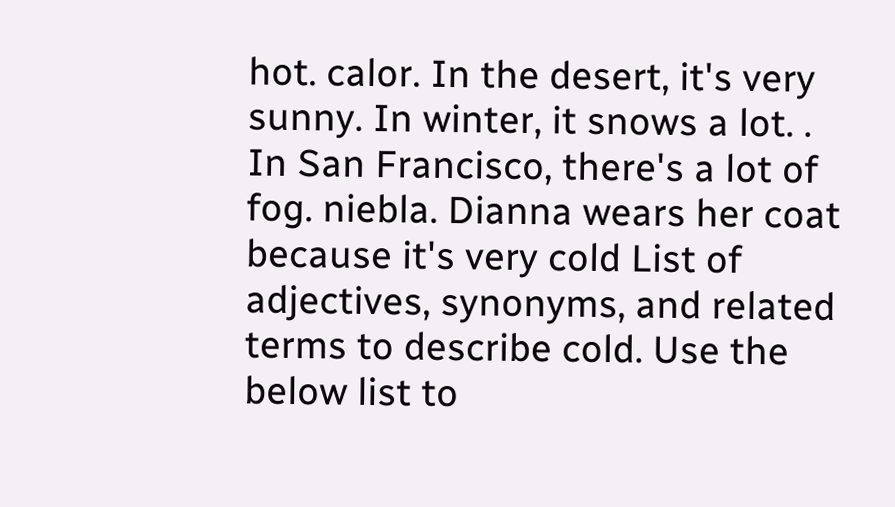hot. calor. In the desert, it's very sunny. In winter, it snows a lot. . In San Francisco, there's a lot of fog. niebla. Dianna wears her coat because it's very cold List of adjectives, synonyms, and related terms to describe cold. Use the below list to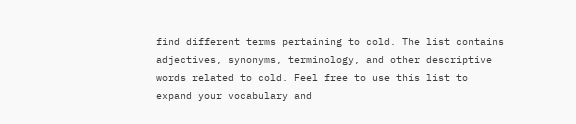find different terms pertaining to cold. The list contains adjectives, synonyms, terminology, and other descriptive words related to cold. Feel free to use this list to expand your vocabulary and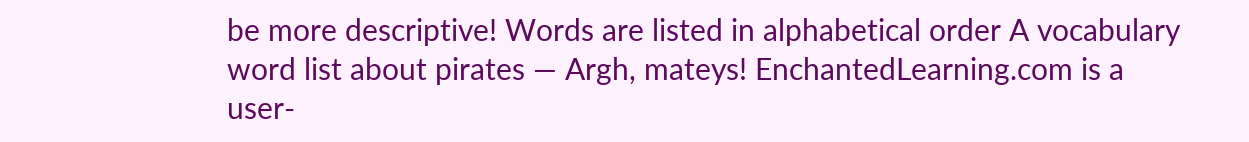be more descriptive! Words are listed in alphabetical order A vocabulary word list about pirates — Argh, mateys! EnchantedLearning.com is a user-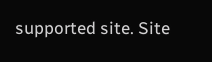supported site. Site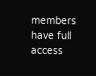members have full access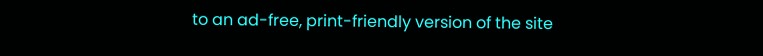to an ad-free, print-friendly version of the site